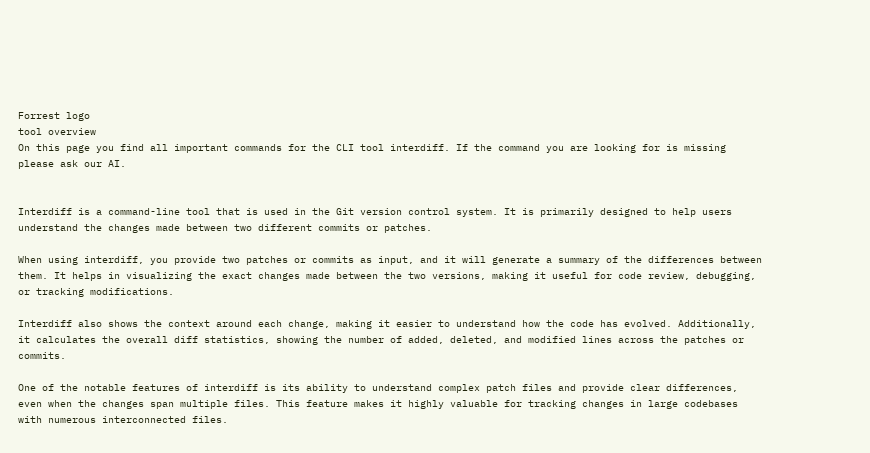Forrest logo
tool overview
On this page you find all important commands for the CLI tool interdiff. If the command you are looking for is missing please ask our AI.


Interdiff is a command-line tool that is used in the Git version control system. It is primarily designed to help users understand the changes made between two different commits or patches.

When using interdiff, you provide two patches or commits as input, and it will generate a summary of the differences between them. It helps in visualizing the exact changes made between the two versions, making it useful for code review, debugging, or tracking modifications.

Interdiff also shows the context around each change, making it easier to understand how the code has evolved. Additionally, it calculates the overall diff statistics, showing the number of added, deleted, and modified lines across the patches or commits.

One of the notable features of interdiff is its ability to understand complex patch files and provide clear differences, even when the changes span multiple files. This feature makes it highly valuable for tracking changes in large codebases with numerous interconnected files.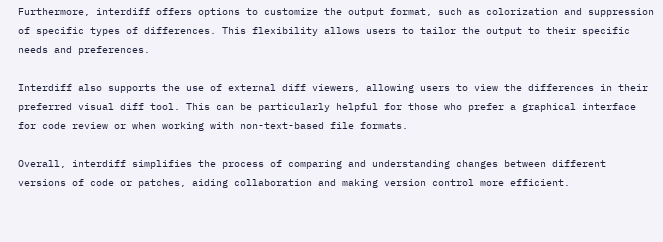Furthermore, interdiff offers options to customize the output format, such as colorization and suppression of specific types of differences. This flexibility allows users to tailor the output to their specific needs and preferences.

Interdiff also supports the use of external diff viewers, allowing users to view the differences in their preferred visual diff tool. This can be particularly helpful for those who prefer a graphical interface for code review or when working with non-text-based file formats.

Overall, interdiff simplifies the process of comparing and understanding changes between different versions of code or patches, aiding collaboration and making version control more efficient.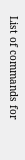List of commands for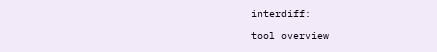interdiff:

tool overview